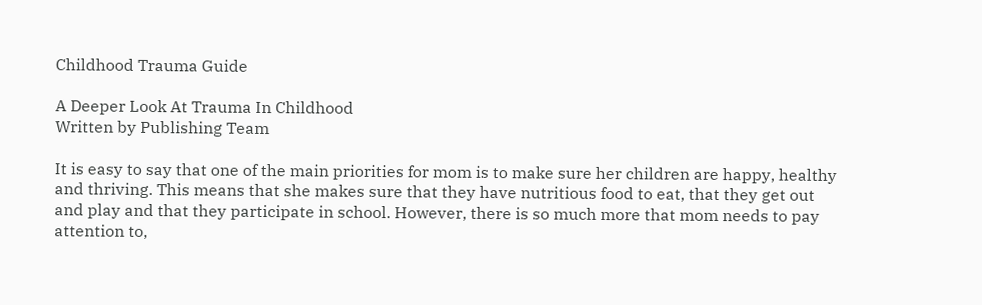Childhood Trauma Guide

A Deeper Look At Trauma In Childhood
Written by Publishing Team

It is easy to say that one of the main priorities for mom is to make sure her children are happy, healthy and thriving. This means that she makes sure that they have nutritious food to eat, that they get out and play and that they participate in school. However, there is so much more that mom needs to pay attention to,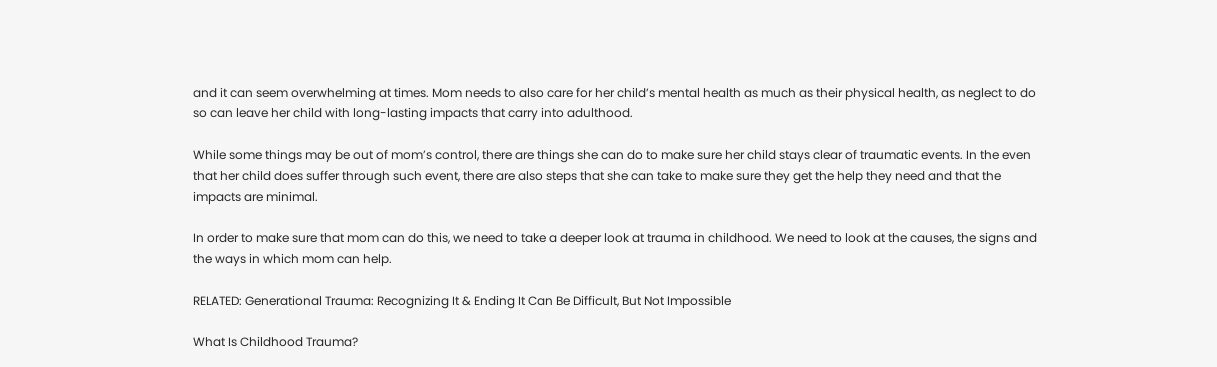and it can seem overwhelming at times. Mom needs to also care for her child’s mental health as much as their physical health, as neglect to do so can leave her child with long-lasting impacts that carry into adulthood.

While some things may be out of mom’s control, there are things she can do to make sure her child stays clear of traumatic events. In the even that her child does suffer through such event, there are also steps that she can take to make sure they get the help they need and that the impacts are minimal.

In order to make sure that mom can do this, we need to take a deeper look at trauma in childhood. We need to look at the causes, the signs and the ways in which mom can help.

RELATED: Generational Trauma: Recognizing It & Ending It Can Be Difficult, But Not Impossible

What Is Childhood Trauma?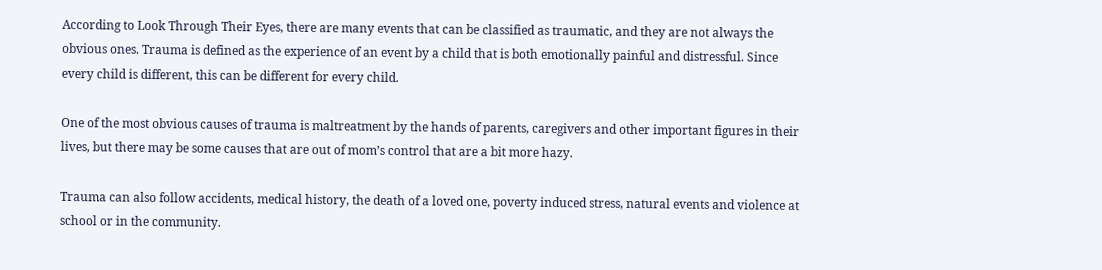According to Look Through Their Eyes, there are many events that can be classified as traumatic, and they are not always the obvious ones. Trauma is defined as the experience of an event by a child that is both emotionally painful and distressful. Since every child is different, this can be different for every child.

One of the most obvious causes of trauma is maltreatment by the hands of parents, caregivers and other important figures in their lives, but there may be some causes that are out of mom’s control that are a bit more hazy.

Trauma can also follow accidents, medical history, the death of a loved one, poverty induced stress, natural events and violence at school or in the community.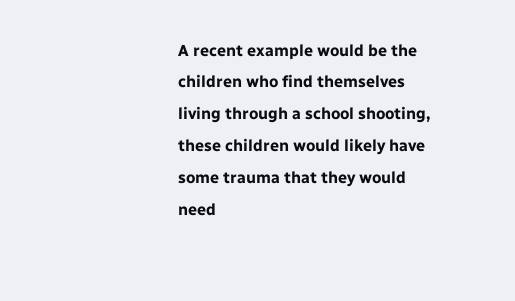A recent example would be the children who find themselves living through a school shooting, these children would likely have some trauma that they would need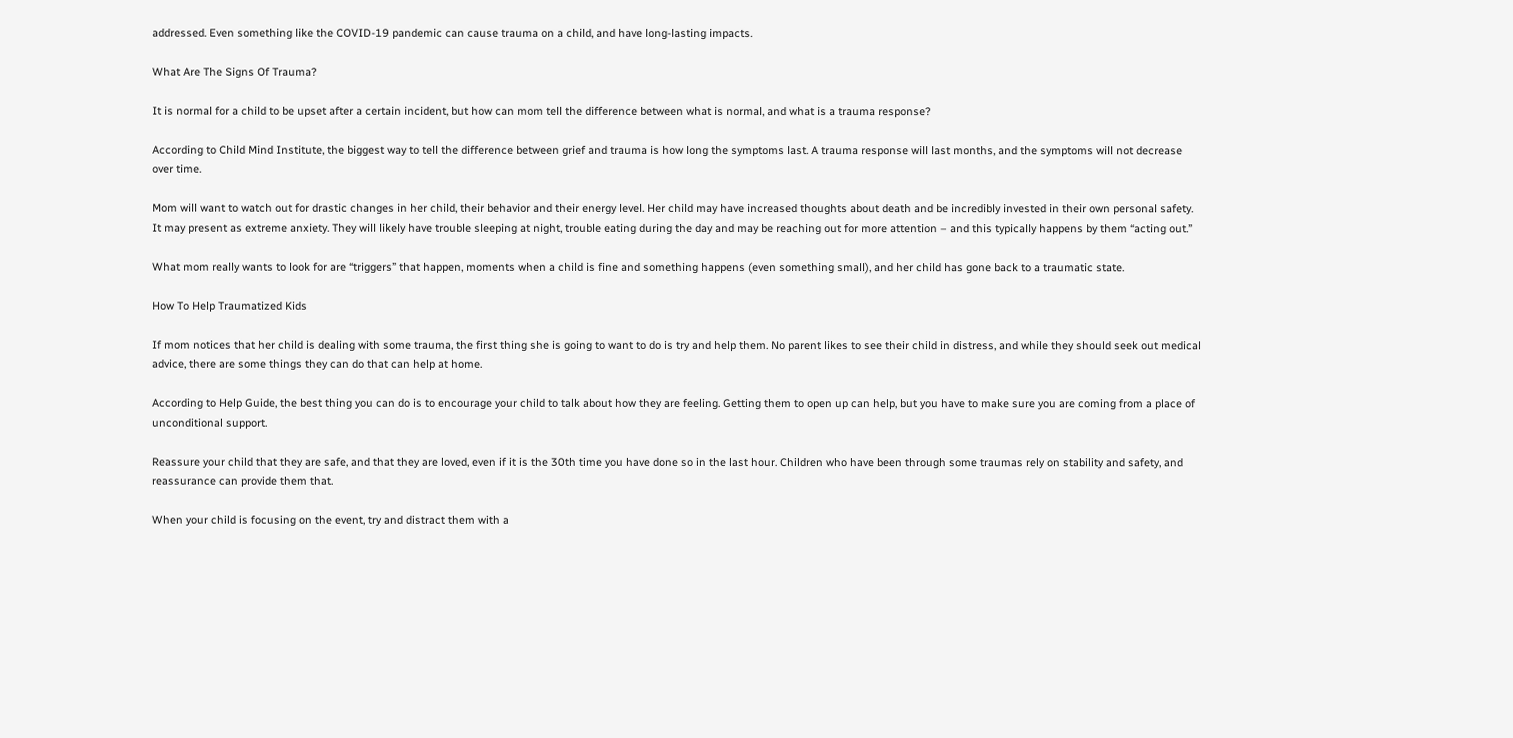addressed. Even something like the COVID-19 pandemic can cause trauma on a child, and have long-lasting impacts.

What Are The Signs Of Trauma?

It is normal for a child to be upset after a certain incident, but how can mom tell the difference between what is normal, and what is a trauma response?

According to Child Mind Institute, the biggest way to tell the difference between grief and trauma is how long the symptoms last. A trauma response will last months, and the symptoms will not decrease over time.

Mom will want to watch out for drastic changes in her child, their behavior and their energy level. Her child may have increased thoughts about death and be incredibly invested in their own personal safety. It may present as extreme anxiety. They will likely have trouble sleeping at night, trouble eating during the day and may be reaching out for more attention – and this typically happens by them “acting out.”

What mom really wants to look for are “triggers” that happen, moments when a child is fine and something happens (even something small), and her child has gone back to a traumatic state.

How To Help Traumatized Kids

If mom notices that her child is dealing with some trauma, the first thing she is going to want to do is try and help them. No parent likes to see their child in distress, and while they should seek out medical advice, there are some things they can do that can help at home.

According to Help Guide, the best thing you can do is to encourage your child to talk about how they are feeling. Getting them to open up can help, but you have to make sure you are coming from a place of unconditional support.

Reassure your child that they are safe, and that they are loved, even if it is the 30th time you have done so in the last hour. Children who have been through some traumas rely on stability and safety, and reassurance can provide them that.

When your child is focusing on the event, try and distract them with a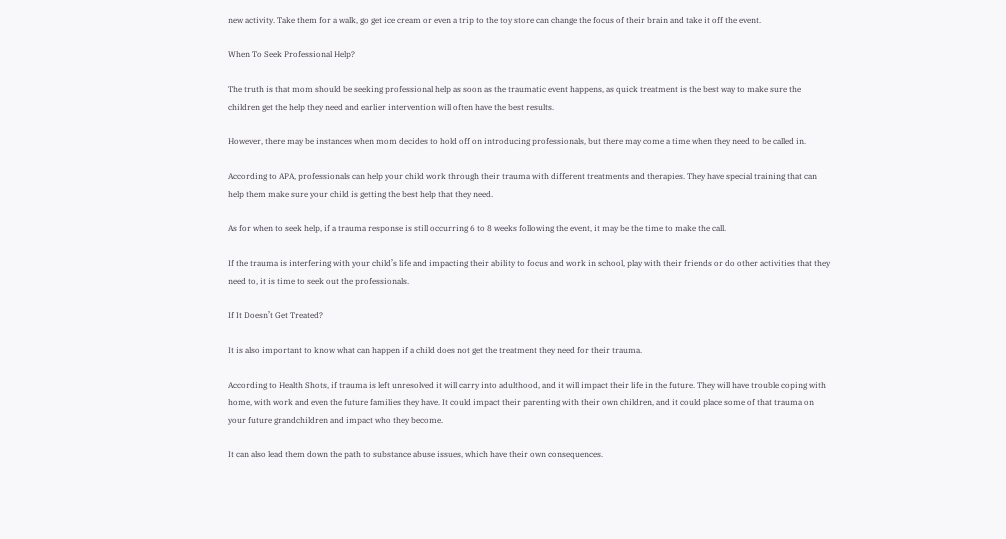new activity. Take them for a walk, go get ice cream or even a trip to the toy store can change the focus of their brain and take it off the event.

When To Seek Professional Help?

The truth is that mom should be seeking professional help as soon as the traumatic event happens, as quick treatment is the best way to make sure the children get the help they need and earlier intervention will often have the best results.

However, there may be instances when mom decides to hold off on introducing professionals, but there may come a time when they need to be called in.

According to APA, professionals can help your child work through their trauma with different treatments and therapies. They have special training that can help them make sure your child is getting the best help that they need.

As for when to seek help, if a trauma response is still occurring 6 to 8 weeks following the event, it may be the time to make the call.

If the trauma is interfering with your child’s life and impacting their ability to focus and work in school, play with their friends or do other activities that they need to, it is time to seek out the professionals.

If It Doesn’t Get Treated?

It is also important to know what can happen if a child does not get the treatment they need for their trauma.

According to Health Shots, if trauma is left unresolved it will carry into adulthood, and it will impact their life in the future. They will have trouble coping with home, with work and even the future families they have. It could impact their parenting with their own children, and it could place some of that trauma on your future grandchildren and impact who they become.

It can also lead them down the path to substance abuse issues, which have their own consequences.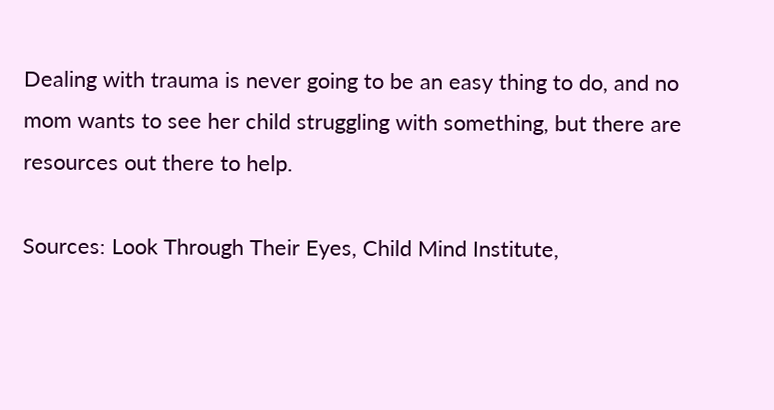Dealing with trauma is never going to be an easy thing to do, and no mom wants to see her child struggling with something, but there are resources out there to help.

Sources: Look Through Their Eyes, Child Mind Institute,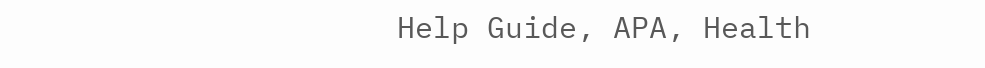Help Guide, APA, Health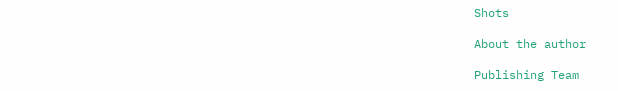Shots

About the author

Publishing Team